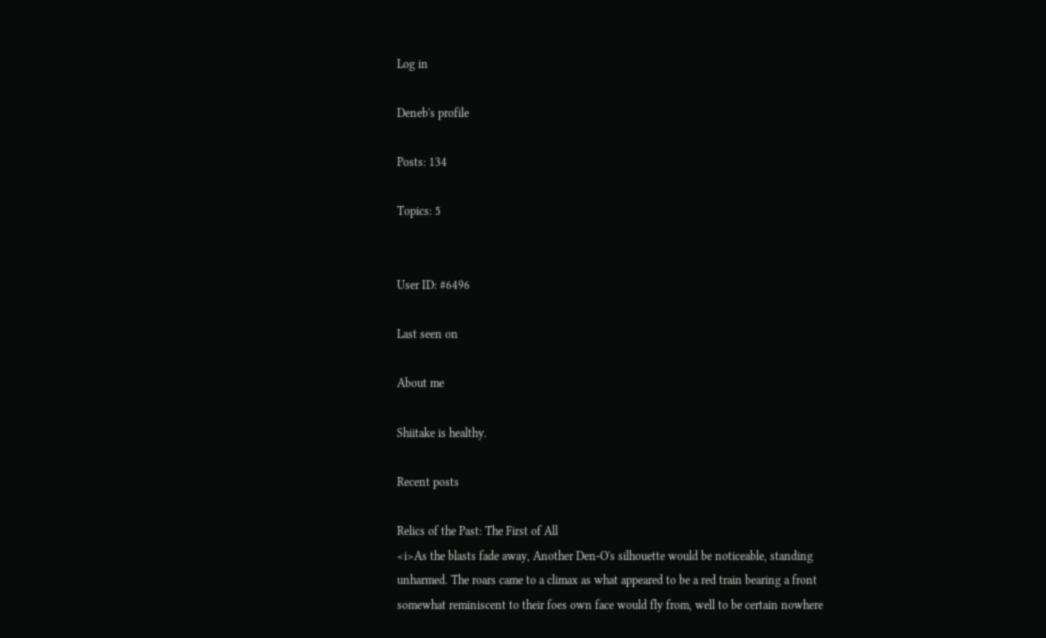Log in

Deneb's profile

Posts: 134

Topics: 5


User ID: #6496

Last seen on

About me

Shiitake is healthy.

Recent posts

Relics of the Past: The First of All
<i>As the blasts fade away, Another Den-O's silhouette would be noticeable, standing unharmed. The roars came to a climax as what appeared to be a red train bearing a front somewhat reminiscent to their foes own face would fly from, well to be certain nowhere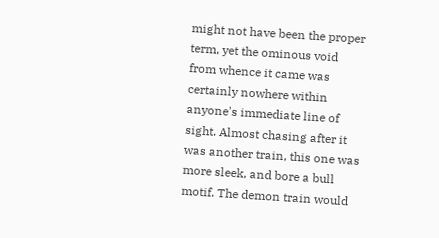might not have been the proper term, yet the ominous void from whence it came was certainly nowhere within anyone's immediate line of sight. Almost chasing after it was another train, this one was more sleek, and bore a bull motif. The demon train would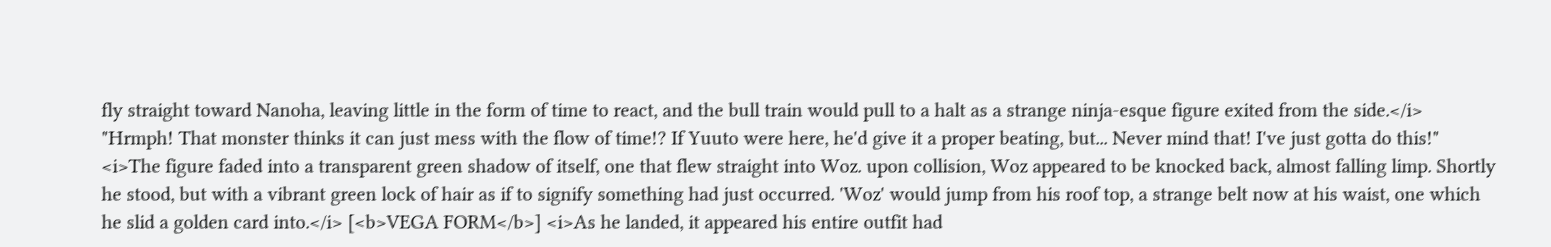fly straight toward Nanoha, leaving little in the form of time to react, and the bull train would pull to a halt as a strange ninja-esque figure exited from the side.</i> "Hrmph! That monster thinks it can just mess with the flow of time!? If Yuuto were here, he'd give it a proper beating, but... Never mind that! I've just gotta do this!" <i>The figure faded into a transparent green shadow of itself, one that flew straight into Woz. upon collision, Woz appeared to be knocked back, almost falling limp. Shortly he stood, but with a vibrant green lock of hair as if to signify something had just occurred. 'Woz' would jump from his roof top, a strange belt now at his waist, one which he slid a golden card into.</i> [<b>VEGA FORM</b>] <i>As he landed, it appeared his entire outfit had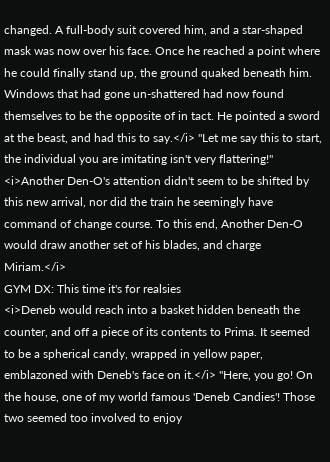changed. A full-body suit covered him, and a star-shaped mask was now over his face. Once he reached a point where he could finally stand up, the ground quaked beneath him. Windows that had gone un-shattered had now found themselves to be the opposite of in tact. He pointed a sword at the beast, and had this to say.</i> "Let me say this to start, the individual you are imitating isn't very flattering!" <i>Another Den-O's attention didn't seem to be shifted by this new arrival, nor did the train he seemingly have command of change course. To this end, Another Den-O would draw another set of his blades, and charge Miriam.</i>
GYM DX: This time it's for realsies
<i>Deneb would reach into a basket hidden beneath the counter, and off a piece of its contents to Prima. It seemed to be a spherical candy, wrapped in yellow paper, emblazoned with Deneb's face on it.</i> "Here, you go! On the house, one of my world famous 'Deneb Candies'! Those two seemed too involved to enjoy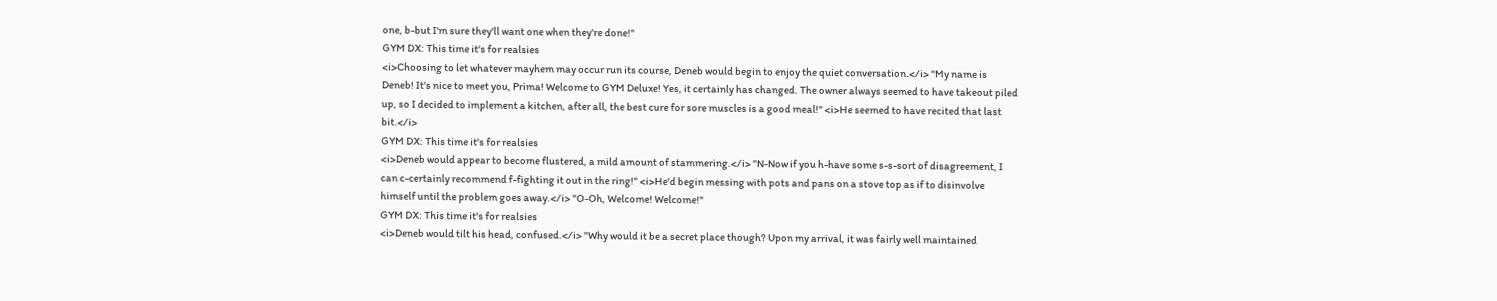one, b-but I'm sure they'll want one when they're done!"
GYM DX: This time it's for realsies
<i>Choosing to let whatever mayhem may occur run its course, Deneb would begin to enjoy the quiet conversation.</i> "My name is Deneb! It's nice to meet you, Prima! Welcome to GYM Deluxe! Yes, it certainly has changed. The owner always seemed to have takeout piled up, so I decided to implement a kitchen, after all, the best cure for sore muscles is a good meal!" <i>He seemed to have recited that last bit.</i>
GYM DX: This time it's for realsies
<i>Deneb would appear to become flustered, a mild amount of stammering.</i> "N-Now if you h-have some s-s-sort of disagreement, I can c-certainly recommend f-fighting it out in the ring!" <i>He'd begin messing with pots and pans on a stove top as if to disinvolve himself until the problem goes away.</i> "O-Oh, Welcome! Welcome!"
GYM DX: This time it's for realsies
<i>Deneb would tilt his head, confused.</i> "Why would it be a secret place though? Upon my arrival, it was fairly well maintained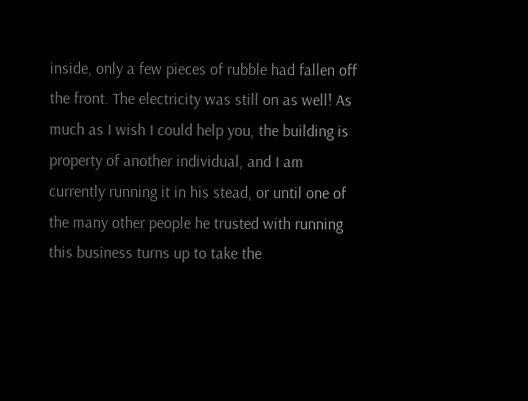inside, only a few pieces of rubble had fallen off the front. The electricity was still on as well! As much as I wish I could help you, the building is property of another individual, and I am currently running it in his stead, or until one of the many other people he trusted with running this business turns up to take the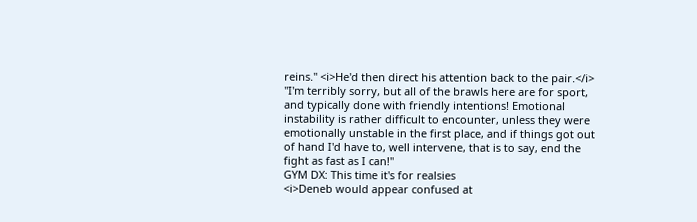reins." <i>He'd then direct his attention back to the pair.</i> "I'm terribly sorry, but all of the brawls here are for sport, and typically done with friendly intentions! Emotional instability is rather difficult to encounter, unless they were emotionally unstable in the first place, and if things got out of hand I'd have to, well intervene, that is to say, end the fight as fast as I can!"
GYM DX: This time it's for realsies
<i>Deneb would appear confused at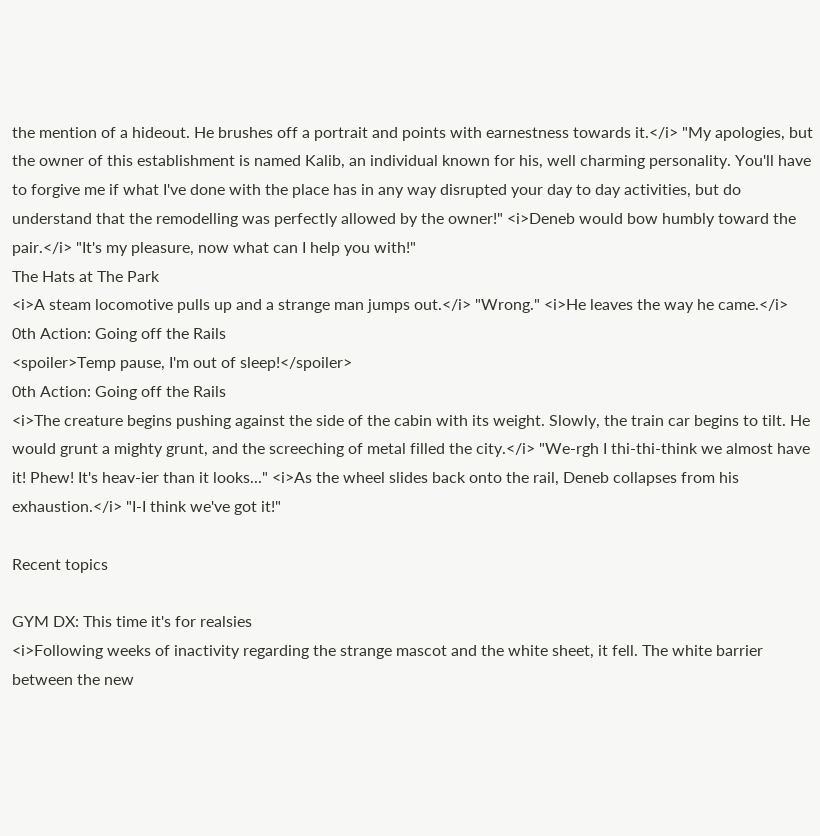the mention of a hideout. He brushes off a portrait and points with earnestness towards it.</i> "My apologies, but the owner of this establishment is named Kalib, an individual known for his, well charming personality. You'll have to forgive me if what I've done with the place has in any way disrupted your day to day activities, but do understand that the remodelling was perfectly allowed by the owner!" <i>Deneb would bow humbly toward the pair.</i> "It's my pleasure, now what can I help you with!"
The Hats at The Park
<i>A steam locomotive pulls up and a strange man jumps out.</i> "Wrong." <i>He leaves the way he came.</i>
0th Action: Going off the Rails
<spoiler>Temp pause, I'm out of sleep!</spoiler>
0th Action: Going off the Rails
<i>The creature begins pushing against the side of the cabin with its weight. Slowly, the train car begins to tilt. He would grunt a mighty grunt, and the screeching of metal filled the city.</i> "We-rgh I thi-thi-think we almost have it! Phew! It's heav-ier than it looks..." <i>As the wheel slides back onto the rail, Deneb collapses from his exhaustion.</i> "I-I think we've got it!"

Recent topics

GYM DX: This time it's for realsies
<i>Following weeks of inactivity regarding the strange mascot and the white sheet, it fell. The white barrier between the new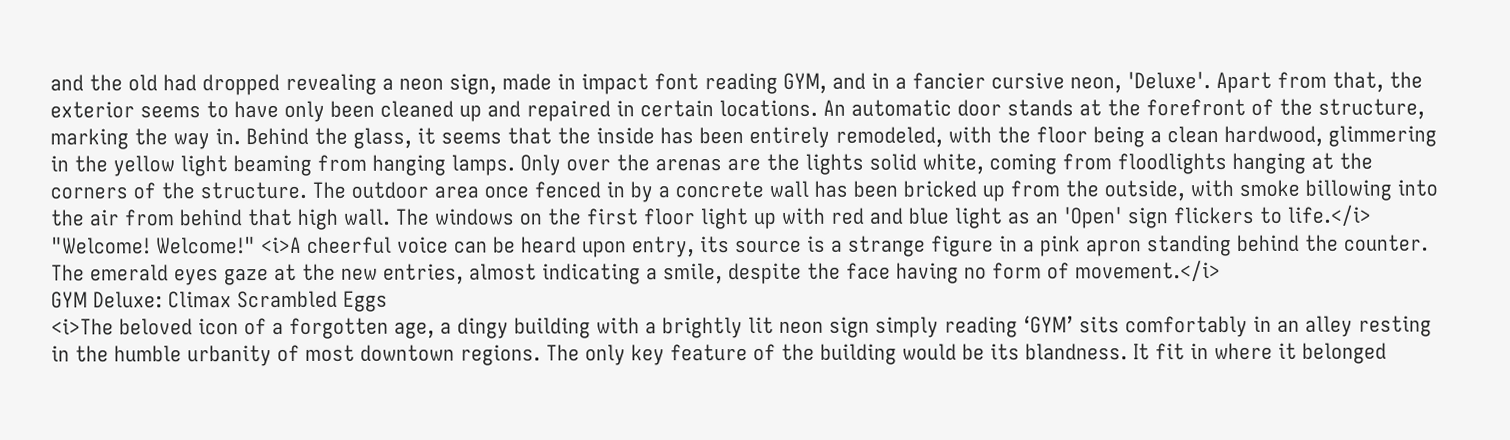and the old had dropped revealing a neon sign, made in impact font reading GYM, and in a fancier cursive neon, 'Deluxe'. Apart from that, the exterior seems to have only been cleaned up and repaired in certain locations. An automatic door stands at the forefront of the structure, marking the way in. Behind the glass, it seems that the inside has been entirely remodeled, with the floor being a clean hardwood, glimmering in the yellow light beaming from hanging lamps. Only over the arenas are the lights solid white, coming from floodlights hanging at the corners of the structure. The outdoor area once fenced in by a concrete wall has been bricked up from the outside, with smoke billowing into the air from behind that high wall. The windows on the first floor light up with red and blue light as an 'Open' sign flickers to life.</i> "Welcome! Welcome!" <i>A cheerful voice can be heard upon entry, its source is a strange figure in a pink apron standing behind the counter. The emerald eyes gaze at the new entries, almost indicating a smile, despite the face having no form of movement.</i>
GYM Deluxe: Climax Scrambled Eggs
<i>The beloved icon of a forgotten age, a dingy building with a brightly lit neon sign simply reading ‘GYM’ sits comfortably in an alley resting in the humble urbanity of most downtown regions. The only key feature of the building would be its blandness. It fit in where it belonged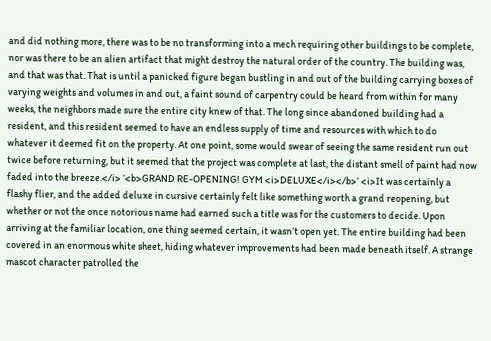and did nothing more, there was to be no transforming into a mech requiring other buildings to be complete, nor was there to be an alien artifact that might destroy the natural order of the country. The building was, and that was that. That is until a panicked figure began bustling in and out of the building carrying boxes of varying weights and volumes in and out, a faint sound of carpentry could be heard from within for many weeks, the neighbors made sure the entire city knew of that. The long since abandoned building had a resident, and this resident seemed to have an endless supply of time and resources with which to do whatever it deemed fit on the property. At one point, some would swear of seeing the same resident run out twice before returning, but it seemed that the project was complete at last, the distant smell of paint had now faded into the breeze.</i> ‘<b>GRAND RE-OPENING! GYM <i>DELUXE</i></b>’ <i>It was certainly a flashy flier, and the added deluxe in cursive certainly felt like something worth a grand reopening, but whether or not the once notorious name had earned such a title was for the customers to decide. Upon arriving at the familiar location, one thing seemed certain, it wasn’t open yet. The entire building had been covered in an enormous white sheet, hiding whatever improvements had been made beneath itself. A strange mascot character patrolled the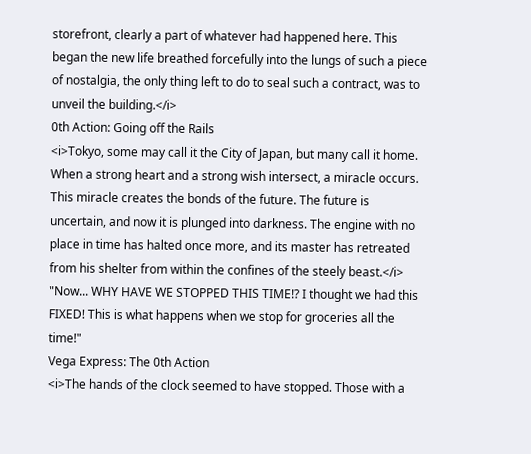storefront, clearly a part of whatever had happened here. This began the new life breathed forcefully into the lungs of such a piece of nostalgia, the only thing left to do to seal such a contract, was to unveil the building.</i>
0th Action: Going off the Rails
<i>Tokyo, some may call it the City of Japan, but many call it home. When a strong heart and a strong wish intersect, a miracle occurs. This miracle creates the bonds of the future. The future is uncertain, and now it is plunged into darkness. The engine with no place in time has halted once more, and its master has retreated from his shelter from within the confines of the steely beast.</i> "Now... WHY HAVE WE STOPPED THIS TIME!? I thought we had this FIXED! This is what happens when we stop for groceries all the time!"
Vega Express: The 0th Action
<i>The hands of the clock seemed to have stopped. Those with a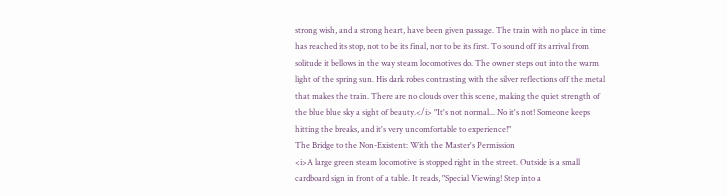strong wish, and a strong heart, have been given passage. The train with no place in time has reached its stop, not to be its final, nor to be its first. To sound off its arrival from solitude it bellows in the way steam locomotives do. The owner steps out into the warm light of the spring sun. His dark robes contrasting with the silver reflections off the metal that makes the train. There are no clouds over this scene, making the quiet strength of the blue blue sky a sight of beauty.</i> "It's not normal... No it's not! Someone keeps hitting the breaks, and it's very uncomfortable to experience!"
The Bridge to the Non-Existent: With the Master's Permission
<i>A large green steam locomotive is stopped right in the street. Outside is a small cardboard sign in front of a table. It reads, "Special Viewing! Step into a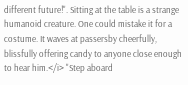different future!". Sitting at the table is a strange humanoid creature. One could mistake it for a costume. It waves at passersby cheerfully, blissfully offering candy to anyone close enough to hear him.</i> "Step aboard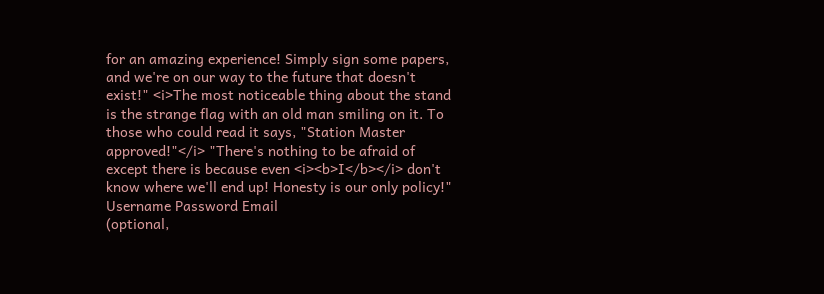for an amazing experience! Simply sign some papers, and we're on our way to the future that doesn't exist!" <i>The most noticeable thing about the stand is the strange flag with an old man smiling on it. To those who could read it says, "Station Master approved!"</i> "There's nothing to be afraid of except there is because even <i><b>I</b></i> don't know where we'll end up! Honesty is our only policy!"
Username Password Email
(optional,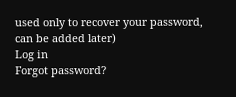used only to recover your password, can be added later)
Log in
Forgot password?